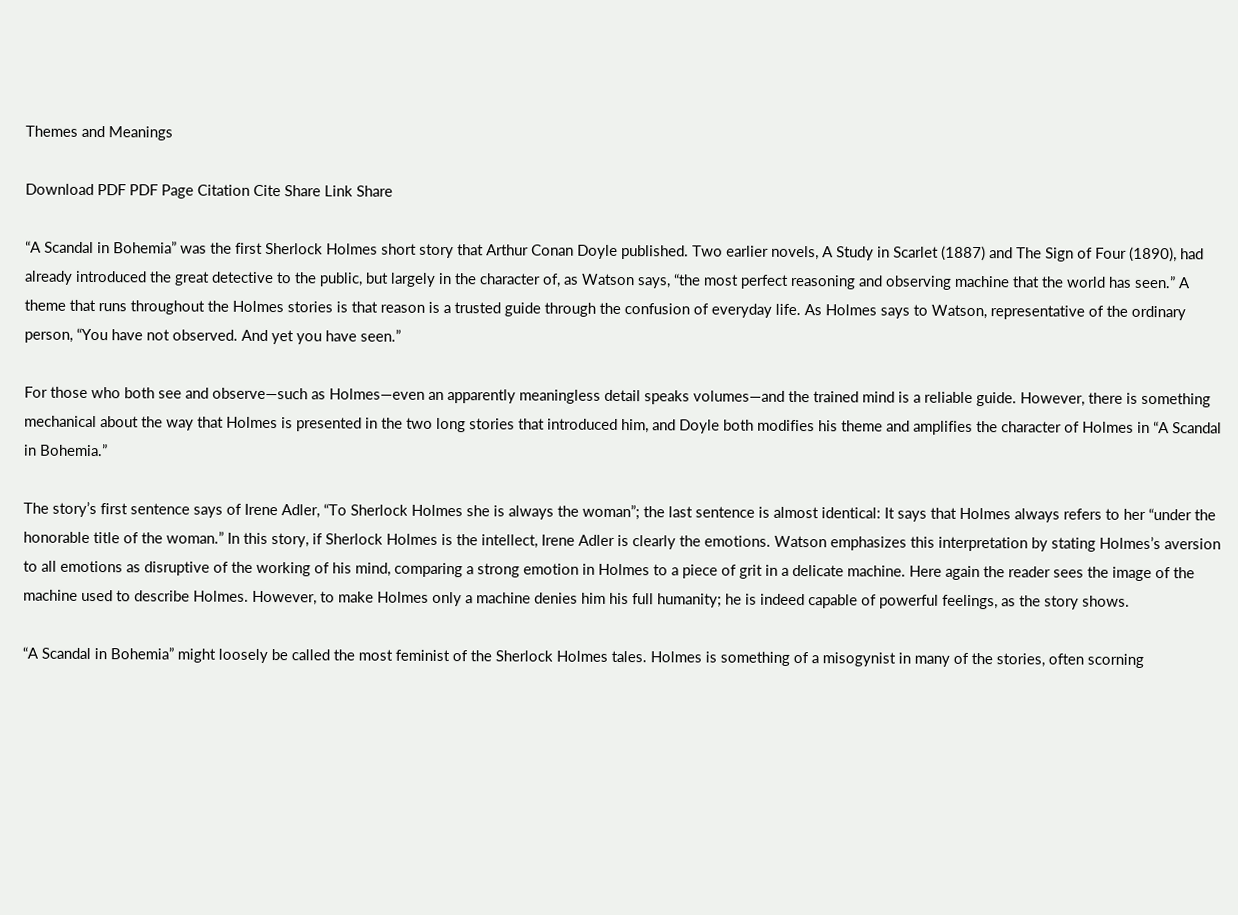Themes and Meanings

Download PDF PDF Page Citation Cite Share Link Share

“A Scandal in Bohemia” was the first Sherlock Holmes short story that Arthur Conan Doyle published. Two earlier novels, A Study in Scarlet (1887) and The Sign of Four (1890), had already introduced the great detective to the public, but largely in the character of, as Watson says, “the most perfect reasoning and observing machine that the world has seen.” A theme that runs throughout the Holmes stories is that reason is a trusted guide through the confusion of everyday life. As Holmes says to Watson, representative of the ordinary person, “You have not observed. And yet you have seen.”

For those who both see and observe—such as Holmes—even an apparently meaningless detail speaks volumes—and the trained mind is a reliable guide. However, there is something mechanical about the way that Holmes is presented in the two long stories that introduced him, and Doyle both modifies his theme and amplifies the character of Holmes in “A Scandal in Bohemia.”

The story’s first sentence says of Irene Adler, “To Sherlock Holmes she is always the woman”; the last sentence is almost identical: It says that Holmes always refers to her “under the honorable title of the woman.” In this story, if Sherlock Holmes is the intellect, Irene Adler is clearly the emotions. Watson emphasizes this interpretation by stating Holmes’s aversion to all emotions as disruptive of the working of his mind, comparing a strong emotion in Holmes to a piece of grit in a delicate machine. Here again the reader sees the image of the machine used to describe Holmes. However, to make Holmes only a machine denies him his full humanity; he is indeed capable of powerful feelings, as the story shows.

“A Scandal in Bohemia” might loosely be called the most feminist of the Sherlock Holmes tales. Holmes is something of a misogynist in many of the stories, often scorning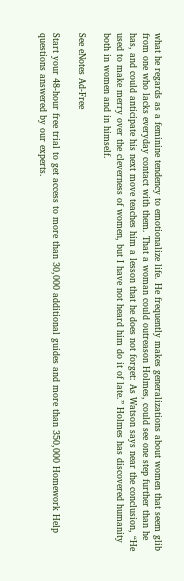what he regards as a feminine tendency to emotionalize life. He frequently makes generalizations about women that seem glib from one who lacks everyday contact with them. That a woman could outreason Holmes, could see one step further than he has, and could anticipate his next move teaches him a lesson that he does not forget: As Watson says near the conclusion, “He used to make merry over the cleverness of women, but I have not heard him do it of late.” Holmes has discovered humanity both in women and in himself.

See eNotes Ad-Free

Start your 48-hour free trial to get access to more than 30,000 additional guides and more than 350,000 Homework Help questions answered by our experts.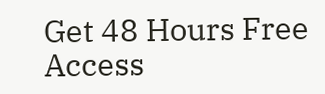Get 48 Hours Free Access